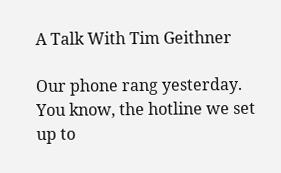A Talk With Tim Geithner

Our phone rang yesterday. You know, the hotline we set up to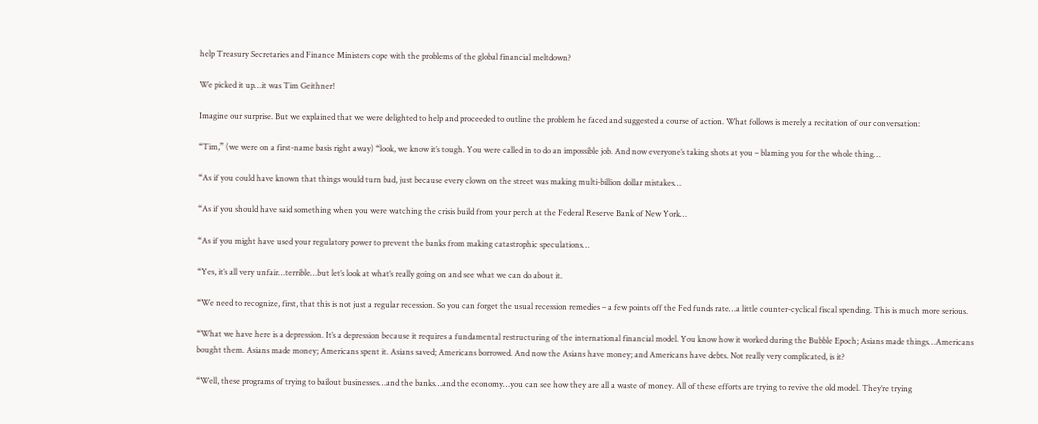help Treasury Secretaries and Finance Ministers cope with the problems of the global financial meltdown?

We picked it up…it was Tim Geithner!

Imagine our surprise. But we explained that we were delighted to help and proceeded to outline the problem he faced and suggested a course of action. What follows is merely a recitation of our conversation:

“Tim,” (we were on a first-name basis right away) “look, we know it’s tough. You were called in to do an impossible job. And now everyone’s taking shots at you – blaming you for the whole thing…

“As if you could have known that things would turn bad, just because every clown on the street was making multi-billion dollar mistakes…

“As if you should have said something when you were watching the crisis build from your perch at the Federal Reserve Bank of New York…

“As if you might have used your regulatory power to prevent the banks from making catastrophic speculations…

“Yes, it’s all very unfair…terrible…but let’s look at what’s really going on and see what we can do about it.

“We need to recognize, first, that this is not just a regular recession. So you can forget the usual recession remedies – a few points off the Fed funds rate…a little counter-cyclical fiscal spending. This is much more serious.

“What we have here is a depression. It’s a depression because it requires a fundamental restructuring of the international financial model. You know how it worked during the Bubble Epoch; Asians made things…Americans bought them. Asians made money; Americans spent it. Asians saved; Americans borrowed. And now the Asians have money; and Americans have debts. Not really very complicated, is it?

“Well, these programs of trying to bailout businesses…and the banks…and the economy…you can see how they are all a waste of money. All of these efforts are trying to revive the old model. They’re trying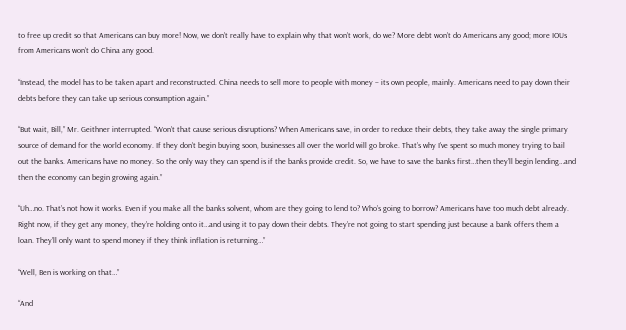to free up credit so that Americans can buy more! Now, we don’t really have to explain why that won’t work, do we? More debt won’t do Americans any good; more IOUs from Americans won’t do China any good.

“Instead, the model has to be taken apart and reconstructed. China needs to sell more to people with money – its own people, mainly. Americans need to pay down their debts before they can take up serious consumption again.”

“But wait, Bill,” Mr. Geithner interrupted. “Won’t that cause serious disruptions? When Americans save, in order to reduce their debts, they take away the single primary source of demand for the world economy. If they don’t begin buying soon, businesses all over the world will go broke. That’s why I’ve spent so much money trying to bail out the banks. Americans have no money. So the only way they can spend is if the banks provide credit. So, we have to save the banks first…then they’ll begin lending…and then the economy can begin growing again.”

“Uh…no. That’s not how it works. Even if you make all the banks solvent, whom are they going to lend to? Who’s going to borrow? Americans have too much debt already. Right now, if they get any money, they’re holding onto it…and using it to pay down their debts. They’re not going to start spending just because a bank offers them a loan. They’ll only want to spend money if they think inflation is returning…”

“Well, Ben is working on that…”

“And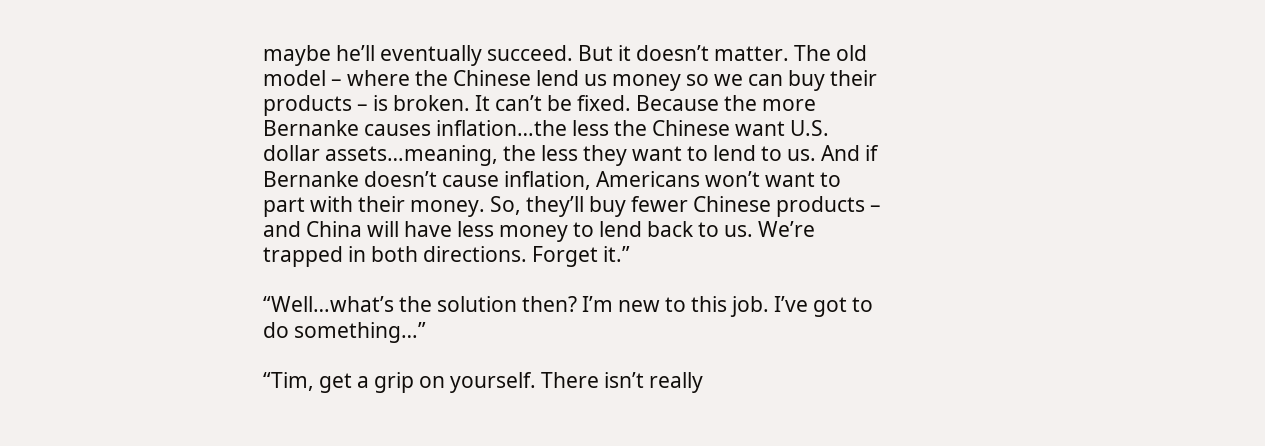maybe he’ll eventually succeed. But it doesn’t matter. The old model – where the Chinese lend us money so we can buy their products – is broken. It can’t be fixed. Because the more Bernanke causes inflation…the less the Chinese want U.S. dollar assets…meaning, the less they want to lend to us. And if Bernanke doesn’t cause inflation, Americans won’t want to part with their money. So, they’ll buy fewer Chinese products – and China will have less money to lend back to us. We’re trapped in both directions. Forget it.”

“Well…what’s the solution then? I’m new to this job. I’ve got to do something…”

“Tim, get a grip on yourself. There isn’t really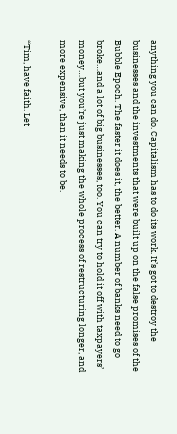anything you can do. Capitalism has to do its work. It’s got to destroy the businesses and the investments that were built up on the false promises of the Bubble Epoch. The faster it does it, the better. A number of banks need to go broke…and a lot of big businesses, too. You can try to hold it off with taxpayers’ money…but you’re just making the whole process of restructuring longer, and more expensive, than it needs to be.

“Tim, have faith. Let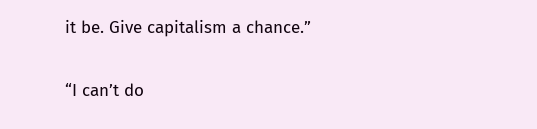it be. Give capitalism a chance.”

“I can’t do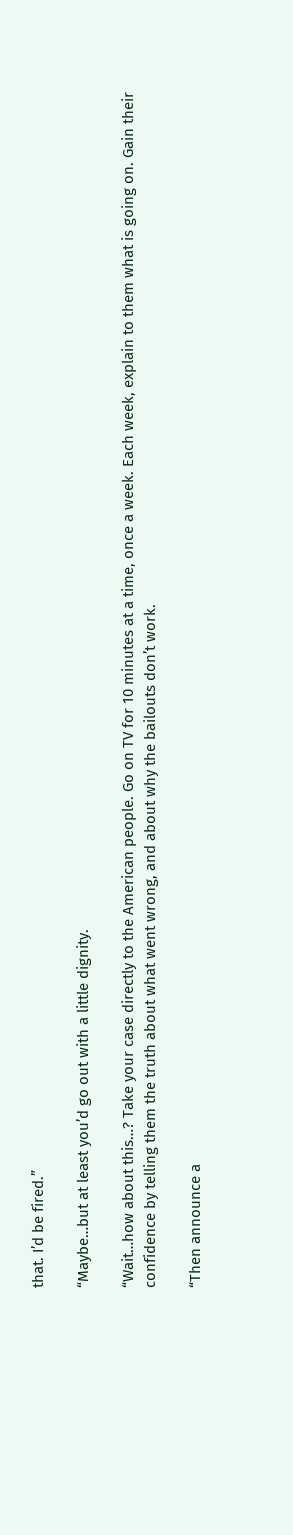that. I’d be fired.”

“Maybe…but at least you’d go out with a little dignity.

“Wait…how about this…? Take your case directly to the American people. Go on TV for 10 minutes at a time, once a week. Each week, explain to them what is going on. Gain their confidence by telling them the truth about what went wrong, and about why the bailouts don’t work.

“Then announce a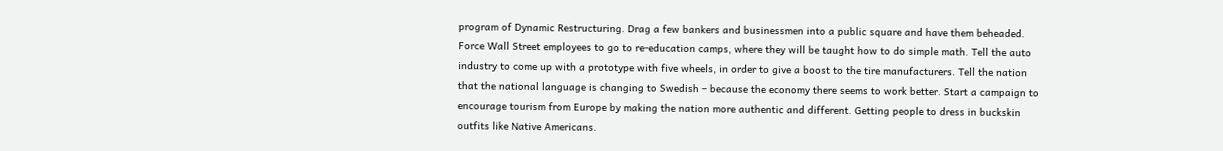program of Dynamic Restructuring. Drag a few bankers and businessmen into a public square and have them beheaded. Force Wall Street employees to go to re-education camps, where they will be taught how to do simple math. Tell the auto industry to come up with a prototype with five wheels, in order to give a boost to the tire manufacturers. Tell the nation that the national language is changing to Swedish – because the economy there seems to work better. Start a campaign to encourage tourism from Europe by making the nation more authentic and different. Getting people to dress in buckskin outfits like Native Americans.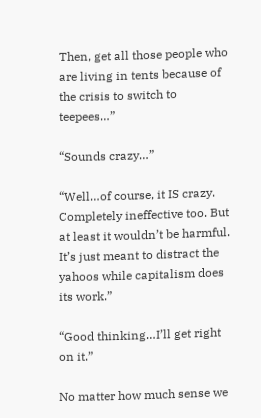Then, get all those people who are living in tents because of the crisis to switch to teepees…”

“Sounds crazy…”

“Well…of course, it IS crazy. Completely ineffective too. But at least it wouldn’t be harmful. It’s just meant to distract the yahoos while capitalism does its work.”

“Good thinking…I’ll get right on it.”

No matter how much sense we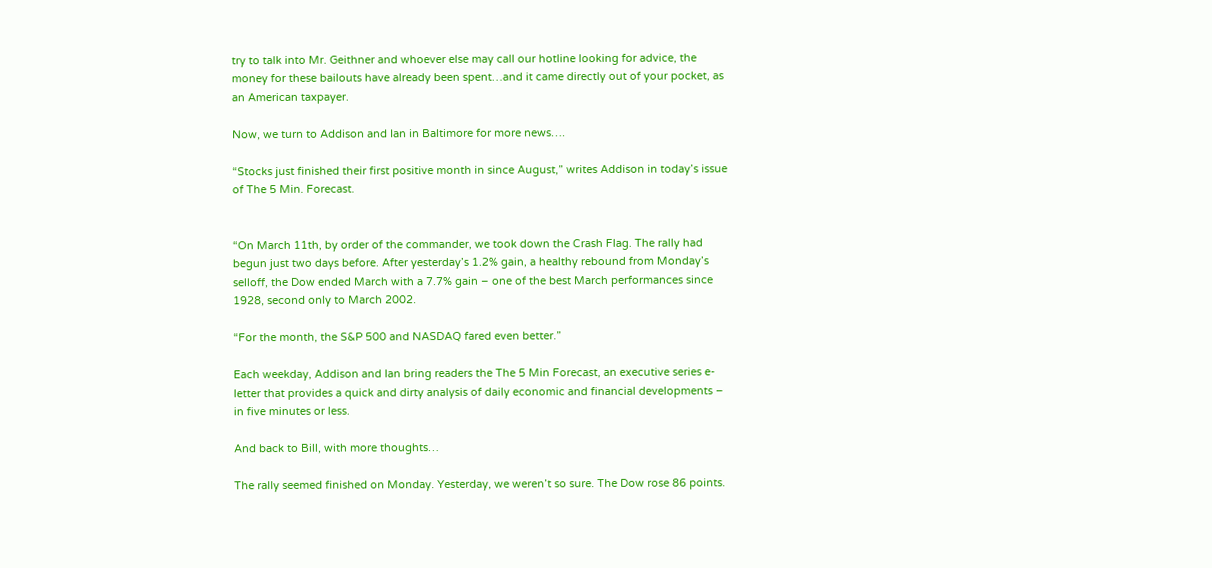try to talk into Mr. Geithner and whoever else may call our hotline looking for advice, the money for these bailouts have already been spent…and it came directly out of your pocket, as an American taxpayer.

Now, we turn to Addison and Ian in Baltimore for more news….

“Stocks just finished their first positive month in since August,” writes Addison in today’s issue of The 5 Min. Forecast.


“On March 11th, by order of the commander, we took down the Crash Flag. The rally had begun just two days before. After yesterday’s 1.2% gain, a healthy rebound from Monday’s selloff, the Dow ended March with a 7.7% gain – one of the best March performances since 1928, second only to March 2002.

“For the month, the S&P 500 and NASDAQ fared even better.”

Each weekday, Addison and Ian bring readers the The 5 Min Forecast, an executive series e-letter that provides a quick and dirty analysis of daily economic and financial developments – in five minutes or less.

And back to Bill, with more thoughts…

The rally seemed finished on Monday. Yesterday, we weren’t so sure. The Dow rose 86 points.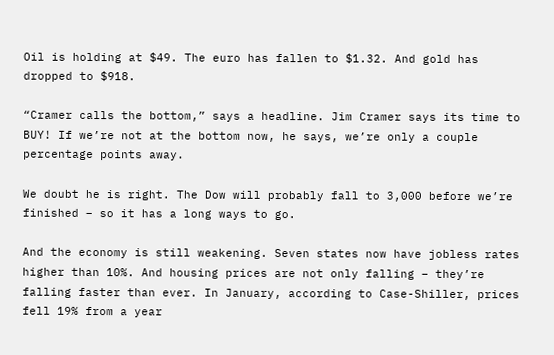Oil is holding at $49. The euro has fallen to $1.32. And gold has dropped to $918.

“Cramer calls the bottom,” says a headline. Jim Cramer says its time to BUY! If we’re not at the bottom now, he says, we’re only a couple percentage points away.

We doubt he is right. The Dow will probably fall to 3,000 before we’re finished – so it has a long ways to go.

And the economy is still weakening. Seven states now have jobless rates higher than 10%. And housing prices are not only falling – they’re falling faster than ever. In January, according to Case-Shiller, prices fell 19% from a year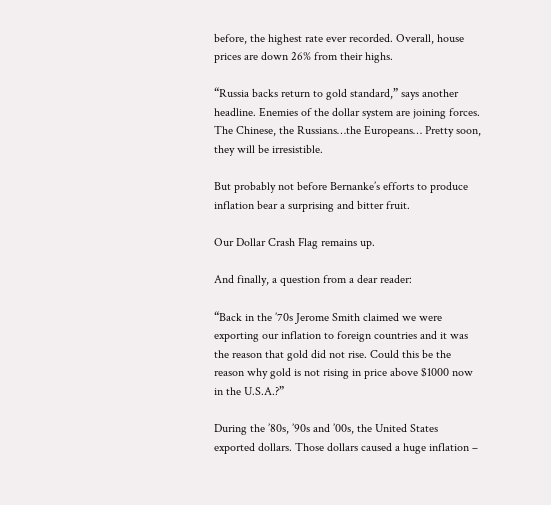before, the highest rate ever recorded. Overall, house prices are down 26% from their highs.

“Russia backs return to gold standard,” says another headline. Enemies of the dollar system are joining forces. The Chinese, the Russians…the Europeans… Pretty soon, they will be irresistible.

But probably not before Bernanke’s efforts to produce inflation bear a surprising and bitter fruit.

Our Dollar Crash Flag remains up.

And finally, a question from a dear reader:

“Back in the ’70s Jerome Smith claimed we were exporting our inflation to foreign countries and it was the reason that gold did not rise. Could this be the reason why gold is not rising in price above $1000 now in the U.S.A.?”

During the ’80s, ’90s and ’00s, the United States exported dollars. Those dollars caused a huge inflation –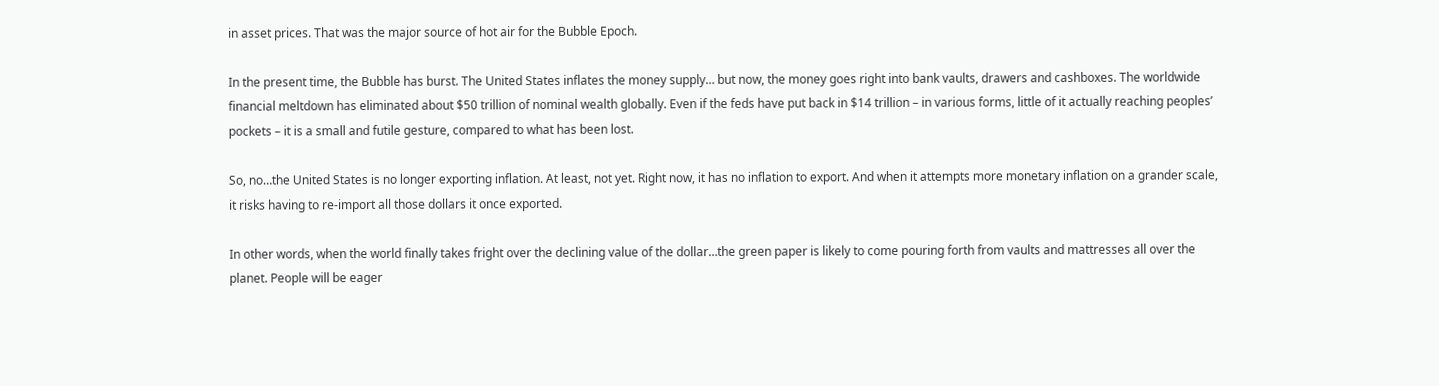in asset prices. That was the major source of hot air for the Bubble Epoch.

In the present time, the Bubble has burst. The United States inflates the money supply… but now, the money goes right into bank vaults, drawers and cashboxes. The worldwide financial meltdown has eliminated about $50 trillion of nominal wealth globally. Even if the feds have put back in $14 trillion – in various forms, little of it actually reaching peoples’ pockets – it is a small and futile gesture, compared to what has been lost.

So, no…the United States is no longer exporting inflation. At least, not yet. Right now, it has no inflation to export. And when it attempts more monetary inflation on a grander scale, it risks having to re-import all those dollars it once exported.

In other words, when the world finally takes fright over the declining value of the dollar…the green paper is likely to come pouring forth from vaults and mattresses all over the planet. People will be eager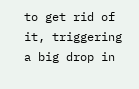to get rid of it, triggering a big drop in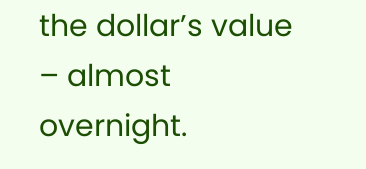the dollar’s value – almost overnight.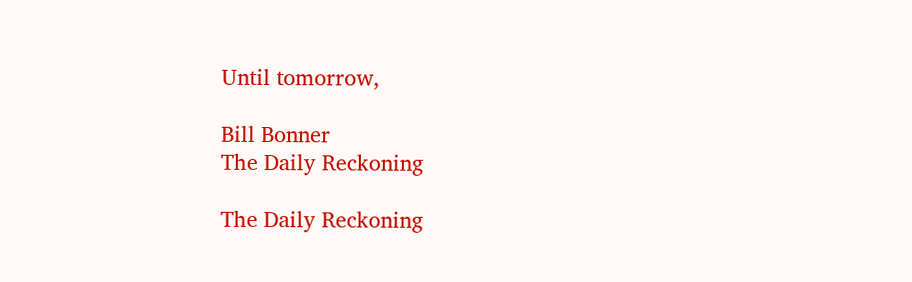Until tomorrow,

Bill Bonner
The Daily Reckoning

The Daily Reckoning